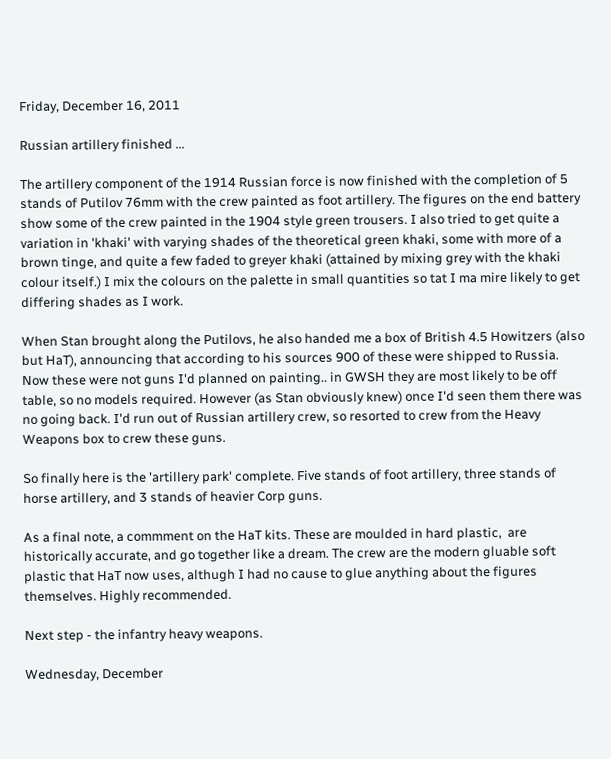Friday, December 16, 2011

Russian artillery finished ...

The artillery component of the 1914 Russian force is now finished with the completion of 5 stands of Putilov 76mm with the crew painted as foot artillery. The figures on the end battery show some of the crew painted in the 1904 style green trousers. I also tried to get quite a variation in 'khaki' with varying shades of the theoretical green khaki, some with more of a brown tinge, and quite a few faded to greyer khaki (attained by mixing grey with the khaki colour itself.) I mix the colours on the palette in small quantities so tat I ma mire likely to get differing shades as I work.

When Stan brought along the Putilovs, he also handed me a box of British 4.5 Howitzers (also but HaT), announcing that according to his sources 900 of these were shipped to Russia. Now these were not guns I'd planned on painting.. in GWSH they are most likely to be off table, so no models required. However (as Stan obviously knew) once I'd seen them there was no going back. I'd run out of Russian artillery crew, so resorted to crew from the Heavy Weapons box to crew these guns.

So finally here is the 'artillery park' complete. Five stands of foot artillery, three stands of horse artillery, and 3 stands of heavier Corp guns.

As a final note, a commment on the HaT kits. These are moulded in hard plastic,  are historically accurate, and go together like a dream. The crew are the modern gluable soft plastic that HaT now uses, althugh I had no cause to glue anything about the figures themselves. Highly recommended.

Next step - the infantry heavy weapons.

Wednesday, December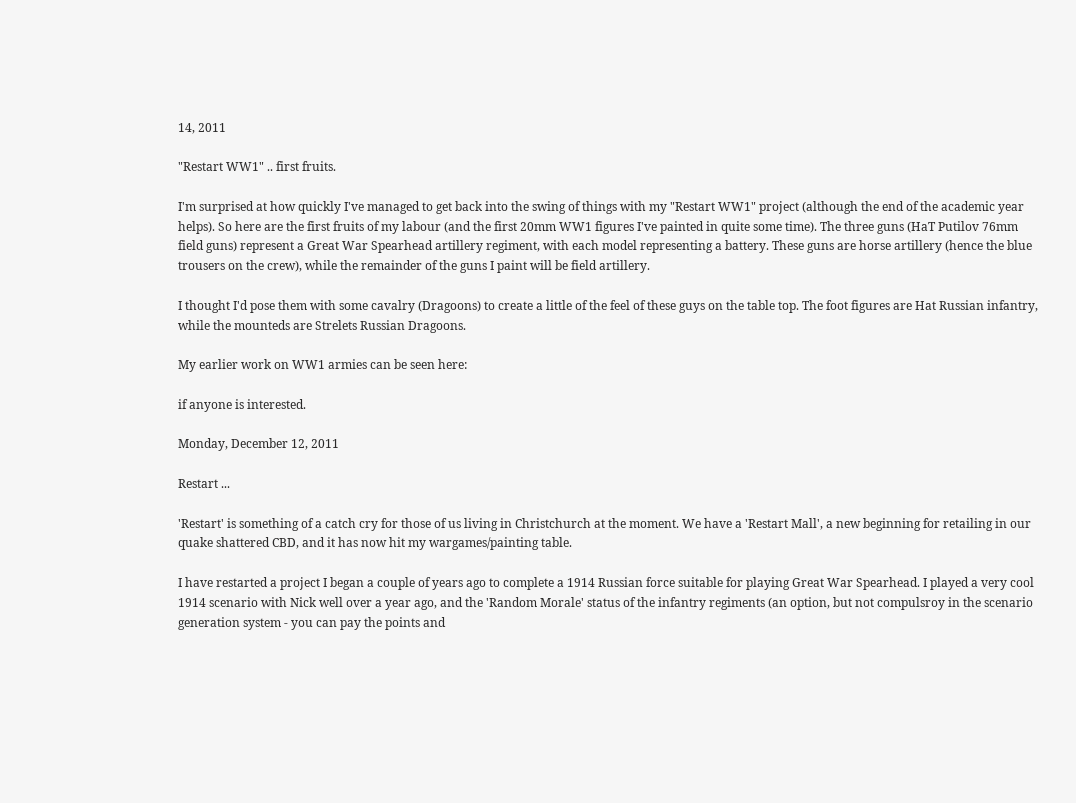14, 2011

"Restart WW1" .. first fruits.

I'm surprised at how quickly I've managed to get back into the swing of things with my "Restart WW1" project (although the end of the academic year helps). So here are the first fruits of my labour (and the first 20mm WW1 figures I've painted in quite some time). The three guns (HaT Putilov 76mm field guns) represent a Great War Spearhead artillery regiment, with each model representing a battery. These guns are horse artillery (hence the blue trousers on the crew), while the remainder of the guns I paint will be field artillery.

I thought I'd pose them with some cavalry (Dragoons) to create a little of the feel of these guys on the table top. The foot figures are Hat Russian infantry, while the mounteds are Strelets Russian Dragoons.

My earlier work on WW1 armies can be seen here:

if anyone is interested.

Monday, December 12, 2011

Restart ...

'Restart' is something of a catch cry for those of us living in Christchurch at the moment. We have a 'Restart Mall', a new beginning for retailing in our quake shattered CBD, and it has now hit my wargames/painting table.

I have restarted a project I began a couple of years ago to complete a 1914 Russian force suitable for playing Great War Spearhead. I played a very cool 1914 scenario with Nick well over a year ago, and the 'Random Morale' status of the infantry regiments (an option, but not compulsroy in the scenario generation system - you can pay the points and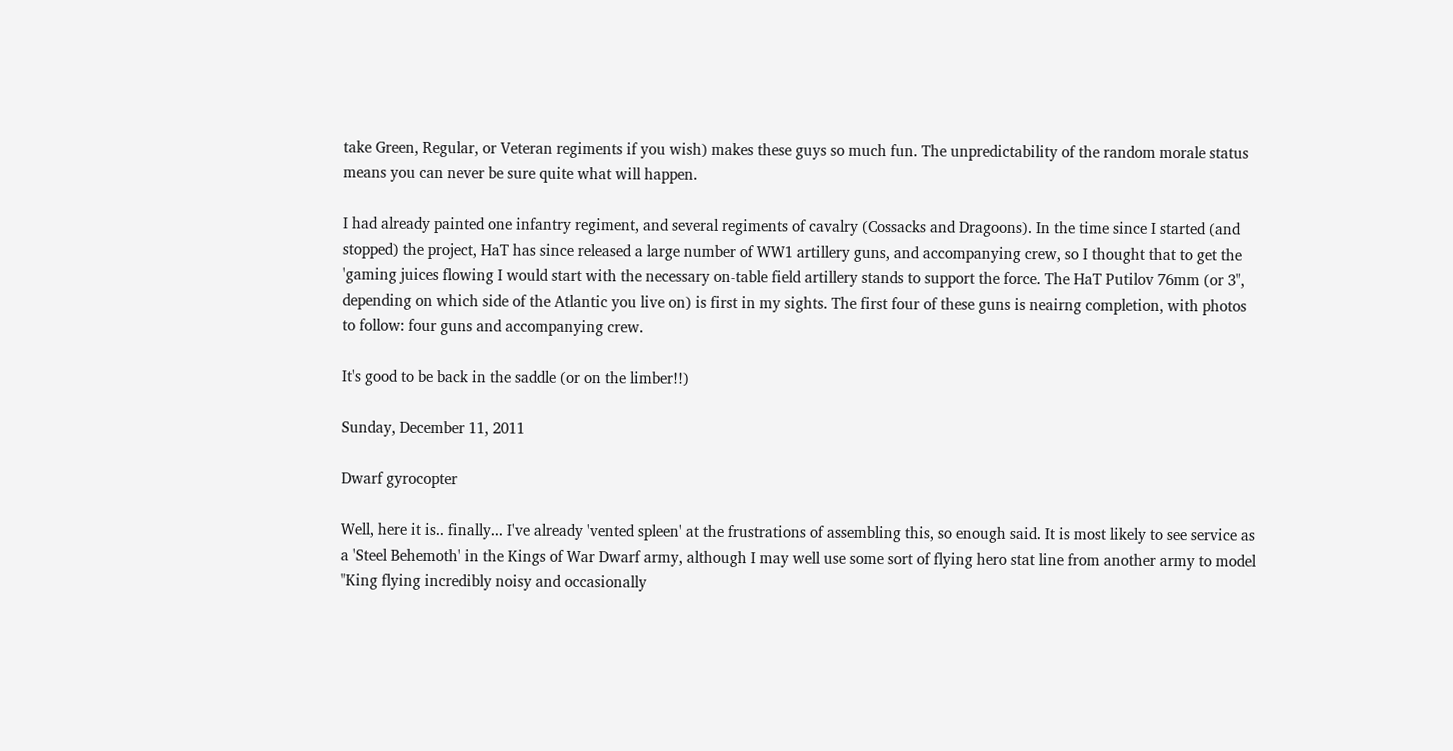take Green, Regular, or Veteran regiments if you wish) makes these guys so much fun. The unpredictability of the random morale status means you can never be sure quite what will happen.

I had already painted one infantry regiment, and several regiments of cavalry (Cossacks and Dragoons). In the time since I started (and stopped) the project, HaT has since released a large number of WW1 artillery guns, and accompanying crew, so I thought that to get the 'gaming juices flowing I would start with the necessary on-table field artillery stands to support the force. The HaT Putilov 76mm (or 3", depending on which side of the Atlantic you live on) is first in my sights. The first four of these guns is neairng completion, with photos to follow: four guns and accompanying crew.

It's good to be back in the saddle (or on the limber!!)

Sunday, December 11, 2011

Dwarf gyrocopter

Well, here it is.. finally... I've already 'vented spleen' at the frustrations of assembling this, so enough said. It is most likely to see service as a 'Steel Behemoth' in the Kings of War Dwarf army, although I may well use some sort of flying hero stat line from another army to model "King flying incredibly noisy and occasionally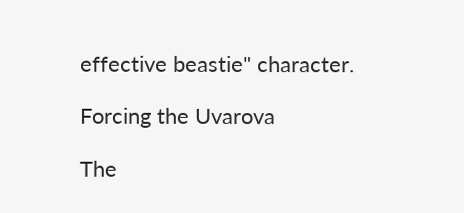effective beastie" character.

Forcing the Uvarova

The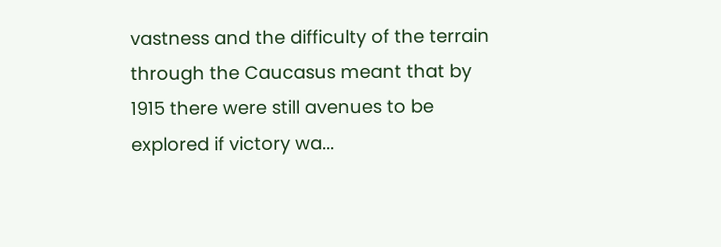vastness and the difficulty of the terrain through the Caucasus meant that by 1915 there were still avenues to be explored if victory wa...